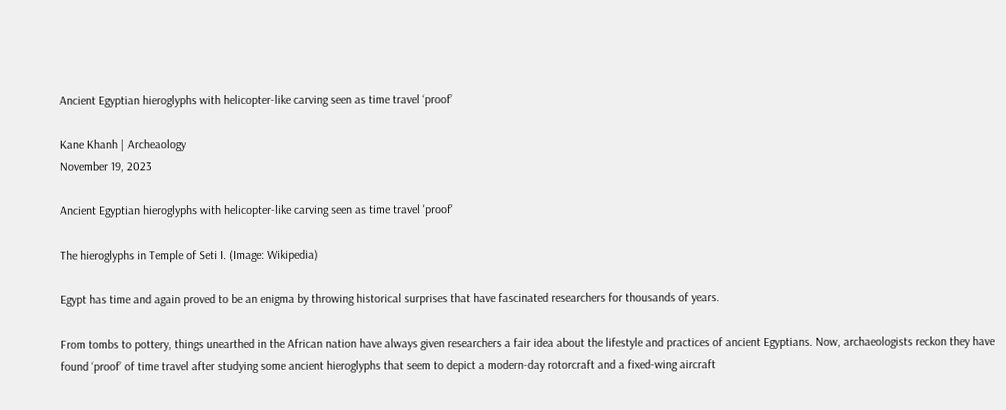Ancient Egyptian hieroglyphs with helicopter-like carving seen as time travel ‘proof’

Kane Khanh | Archeaology
November 19, 2023

Ancient Egyptian hieroglyphs with helicopter-like carving seen as time travel 'proof'

The hieroglyphs in Temple of Seti I. (Image: Wikipedia)

Egypt has time and again proved to be an enigma by throwing historical surprises that have fascinated researchers for thousands of years.

From tombs to pottery, things unearthed in the African nation have always given researchers a fair idea about the lifestyle and practices of ancient Egyptians. Now, archaeologists reckon they have found ‘proof’ of time travel after studying some ancient hieroglyphs that seem to depict a modern-day rotorcraft and a fixed-wing aircraft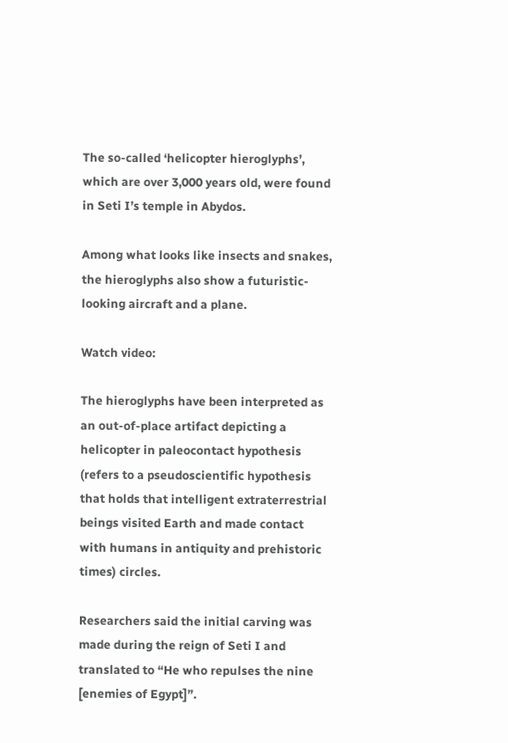The so-called ‘helicopter hieroglyphs’, which are over 3,000 years old, were found in Seti I’s temple in Abydos.

Among what looks like insects and snakes, the hieroglyphs also show a futuristic-looking aircraft and a plane.

Watch video:

The hieroglyphs have been interpreted as an out-of-place artifact depicting a helicopter in paleocontact hypothesis (refers to a pseudoscientific hypothesis that holds that intelligent extraterrestrial beings visited Earth and made contact with humans in antiquity and prehistoric times) circles.

Researchers said the initial carving was made during the reign of Seti I and translated to “He who repulses the nine [enemies of Egypt]”.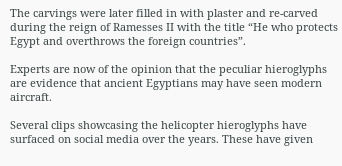The carvings were later filled in with plaster and re-carved during the reign of Ramesses II with the title “He who protects Egypt and overthrows the foreign countries”.

Experts are now of the opinion that the peculiar hieroglyphs are evidence that ancient Egyptians may have seen modern aircraft.

Several clips showcasing the helicopter hieroglyphs have surfaced on social media over the years. These have given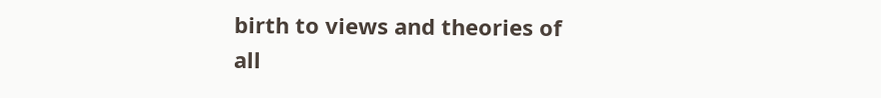birth to views and theories of all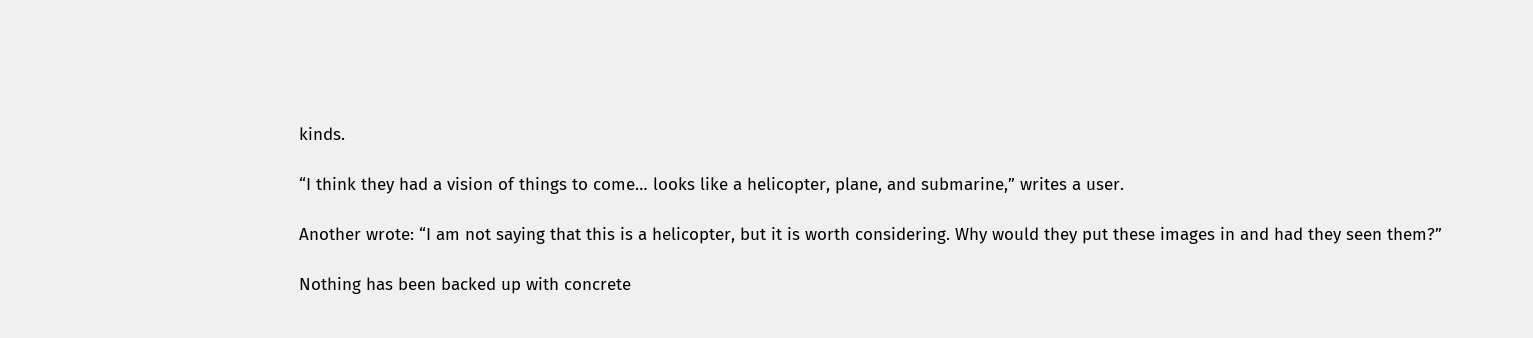kinds.

“I think they had a vision of things to come… looks like a helicopter, plane, and submarine,” writes a user.

Another wrote: “I am not saying that this is a helicopter, but it is worth considering. Why would they put these images in and had they seen them?”

Nothing has been backed up with concrete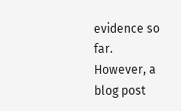evidence so far. However, a blog post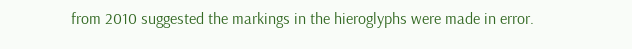from 2010 suggested the markings in the hieroglyphs were made in error.